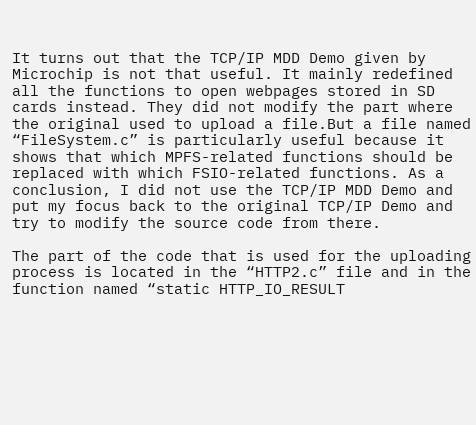It turns out that the TCP/IP MDD Demo given by Microchip is not that useful. It mainly redefined all the functions to open webpages stored in SD cards instead. They did not modify the part where the original used to upload a file.But a file named “FileSystem.c” is particularly useful because it shows that which MPFS-related functions should be replaced with which FSIO-related functions. As a conclusion, I did not use the TCP/IP MDD Demo and put my focus back to the original TCP/IP Demo and try to modify the source code from there.

The part of the code that is used for the uploading process is located in the “HTTP2.c” file and in the function named “static HTTP_IO_RESULT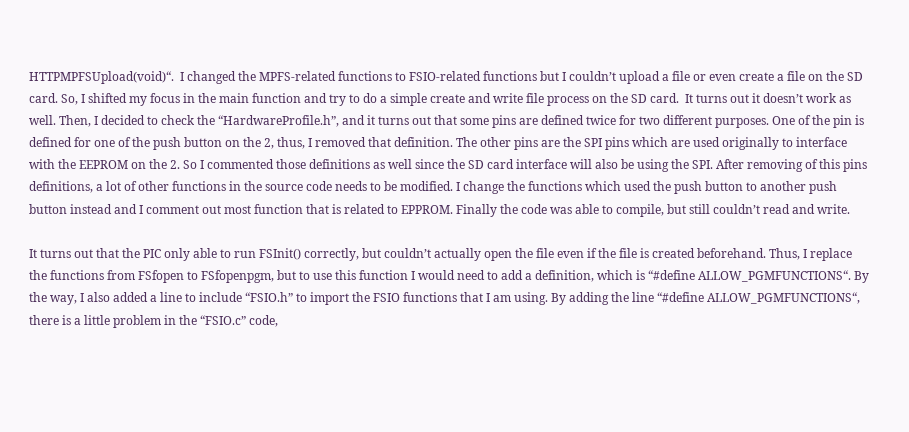HTTPMPFSUpload(void)“.  I changed the MPFS-related functions to FSIO-related functions but I couldn’t upload a file or even create a file on the SD card. So, I shifted my focus in the main function and try to do a simple create and write file process on the SD card.  It turns out it doesn’t work as well. Then, I decided to check the “HardwareProfile.h”, and it turns out that some pins are defined twice for two different purposes. One of the pin is defined for one of the push button on the 2, thus, I removed that definition. The other pins are the SPI pins which are used originally to interface with the EEPROM on the 2. So I commented those definitions as well since the SD card interface will also be using the SPI. After removing of this pins definitions, a lot of other functions in the source code needs to be modified. I change the functions which used the push button to another push button instead and I comment out most function that is related to EPPROM. Finally the code was able to compile, but still couldn’t read and write.

It turns out that the PIC only able to run FSInit() correctly, but couldn’t actually open the file even if the file is created beforehand. Thus, I replace the functions from FSfopen to FSfopenpgm, but to use this function I would need to add a definition, which is “#define ALLOW_PGMFUNCTIONS“. By the way, I also added a line to include “FSIO.h” to import the FSIO functions that I am using. By adding the line “#define ALLOW_PGMFUNCTIONS“, there is a little problem in the “FSIO.c” code,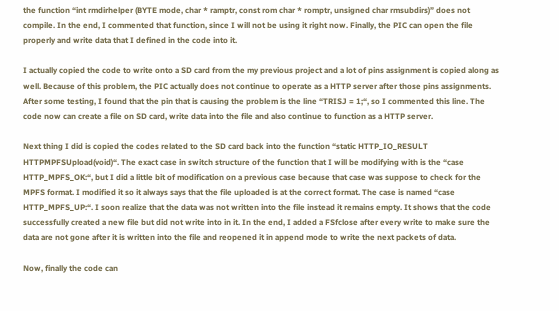the function “int rmdirhelper (BYTE mode, char * ramptr, const rom char * romptr, unsigned char rmsubdirs)” does not compile. In the end, I commented that function, since I will not be using it right now. Finally, the PIC can open the file properly and write data that I defined in the code into it.

I actually copied the code to write onto a SD card from the my previous project and a lot of pins assignment is copied along as well. Because of this problem, the PIC actually does not continue to operate as a HTTP server after those pins assignments. After some testing, I found that the pin that is causing the problem is the line “TRISJ = 1;“, so I commented this line. The code now can create a file on SD card, write data into the file and also continue to function as a HTTP server.

Next thing I did is copied the codes related to the SD card back into the function “static HTTP_IO_RESULT HTTPMPFSUpload(void)“. The exact case in switch structure of the function that I will be modifying with is the “case HTTP_MPFS_OK:“, but I did a little bit of modification on a previous case because that case was suppose to check for the MPFS format. I modified it so it always says that the file uploaded is at the correct format. The case is named “case HTTP_MPFS_UP:“. I soon realize that the data was not written into the file instead it remains empty. It shows that the code successfully created a new file but did not write into in it. In the end, I added a FSfclose after every write to make sure the data are not gone after it is written into the file and reopened it in append mode to write the next packets of data.

Now, finally the code can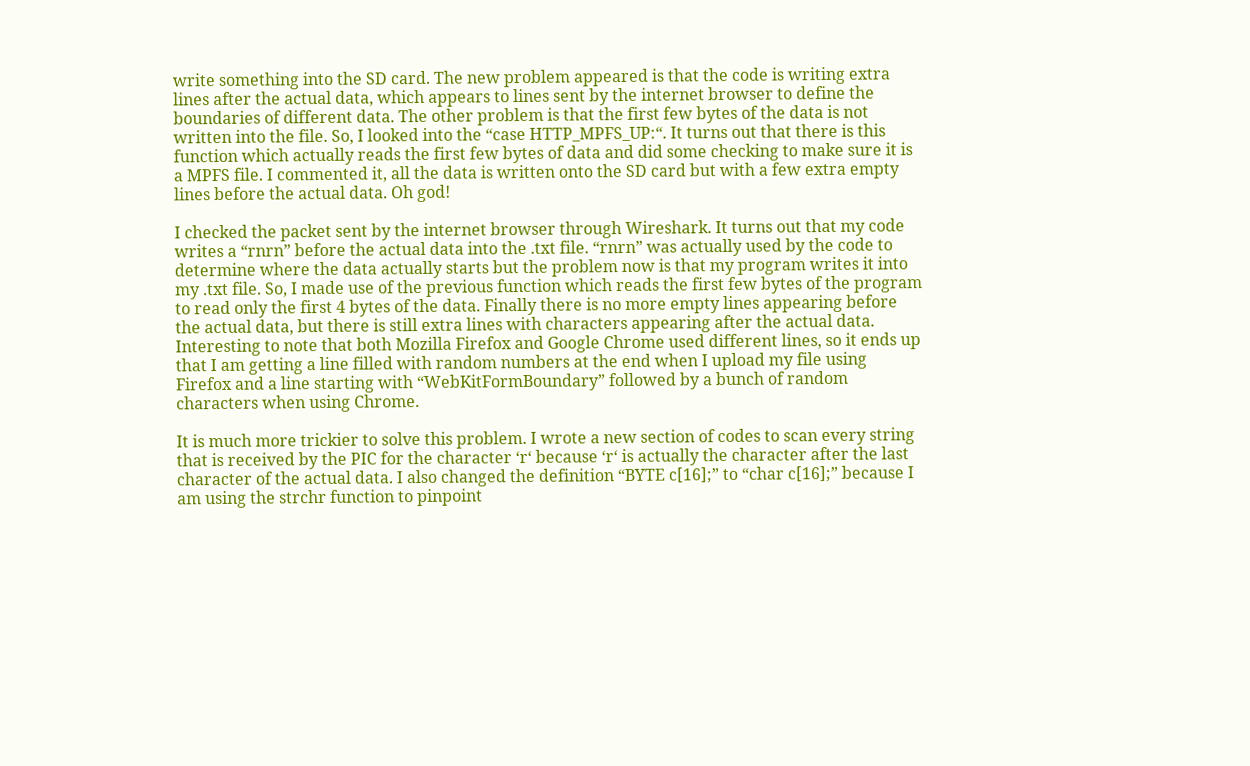write something into the SD card. The new problem appeared is that the code is writing extra lines after the actual data, which appears to lines sent by the internet browser to define the boundaries of different data. The other problem is that the first few bytes of the data is not written into the file. So, I looked into the “case HTTP_MPFS_UP:“. It turns out that there is this function which actually reads the first few bytes of data and did some checking to make sure it is a MPFS file. I commented it, all the data is written onto the SD card but with a few extra empty lines before the actual data. Oh god!

I checked the packet sent by the internet browser through Wireshark. It turns out that my code writes a “rnrn” before the actual data into the .txt file. “rnrn” was actually used by the code to determine where the data actually starts but the problem now is that my program writes it into my .txt file. So, I made use of the previous function which reads the first few bytes of the program to read only the first 4 bytes of the data. Finally there is no more empty lines appearing before the actual data, but there is still extra lines with characters appearing after the actual data. Interesting to note that both Mozilla Firefox and Google Chrome used different lines, so it ends up that I am getting a line filled with random numbers at the end when I upload my file using Firefox and a line starting with “WebKitFormBoundary” followed by a bunch of random characters when using Chrome.

It is much more trickier to solve this problem. I wrote a new section of codes to scan every string that is received by the PIC for the character ‘r‘ because ‘r‘ is actually the character after the last character of the actual data. I also changed the definition “BYTE c[16];” to “char c[16];” because I am using the strchr function to pinpoint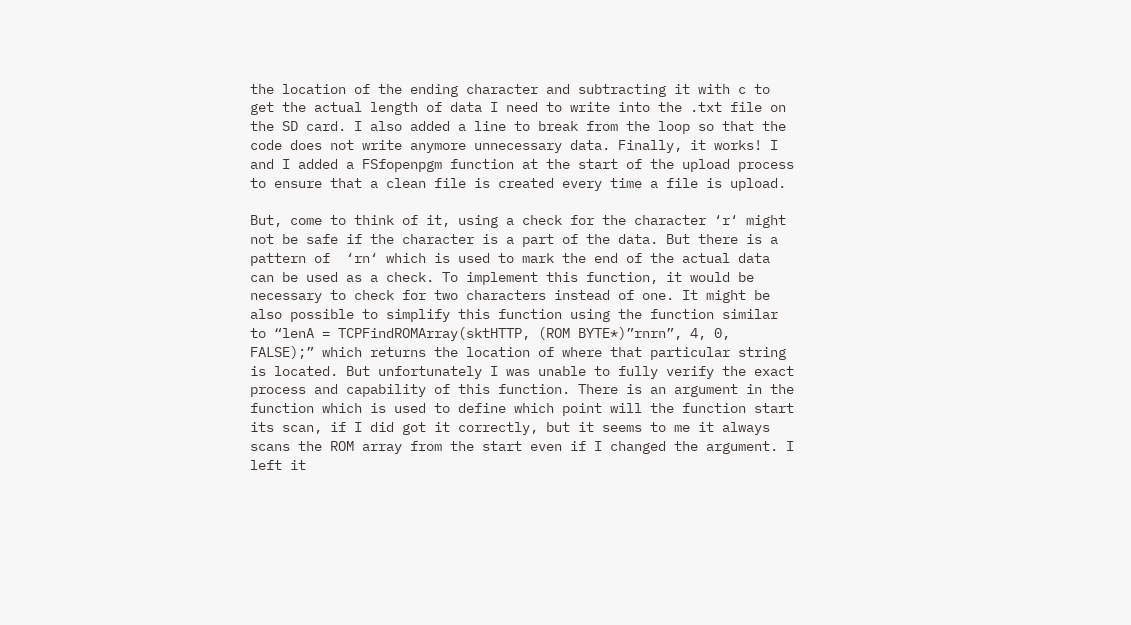the location of the ending character and subtracting it with c to get the actual length of data I need to write into the .txt file on the SD card. I also added a line to break from the loop so that the code does not write anymore unnecessary data. Finally, it works! I and I added a FSfopenpgm function at the start of the upload process to ensure that a clean file is created every time a file is upload.

But, come to think of it, using a check for the character ‘r‘ might not be safe if the character is a part of the data. But there is a pattern of  ‘rn‘ which is used to mark the end of the actual data can be used as a check. To implement this function, it would be necessary to check for two characters instead of one. It might be also possible to simplify this function using the function similar to “lenA = TCPFindROMArray(sktHTTP, (ROM BYTE*)”rnrn”, 4, 0, FALSE);” which returns the location of where that particular string is located. But unfortunately I was unable to fully verify the exact process and capability of this function. There is an argument in the function which is used to define which point will the function start its scan, if I did got it correctly, but it seems to me it always scans the ROM array from the start even if I changed the argument. I left it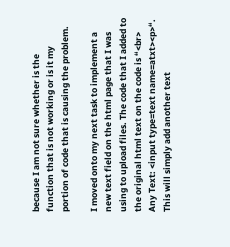because I am not sure whether is the function that is not working or is it my portion of code that is causing the problem.

I moved onto my next task to implement a new text field on the html page that I was using to upload files. The code that I added to the original html text on the code is “<br> Any Text: <input type=text name=atxt><p>“. This will simply add another text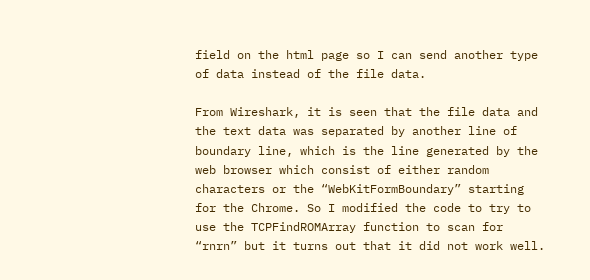field on the html page so I can send another type of data instead of the file data.

From Wireshark, it is seen that the file data and the text data was separated by another line of boundary line, which is the line generated by the web browser which consist of either random characters or the “WebKitFormBoundary” starting for the Chrome. So I modified the code to try to use the TCPFindROMArray function to scan for “rnrn” but it turns out that it did not work well.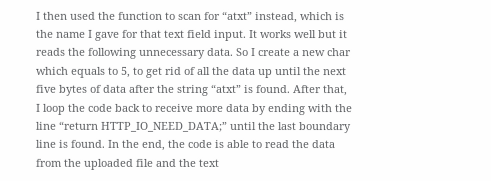I then used the function to scan for “atxt” instead, which is the name I gave for that text field input. It works well but it reads the following unnecessary data. So I create a new char which equals to 5, to get rid of all the data up until the next five bytes of data after the string “atxt” is found. After that, I loop the code back to receive more data by ending with the line “return HTTP_IO_NEED_DATA;” until the last boundary line is found. In the end, the code is able to read the data from the uploaded file and the text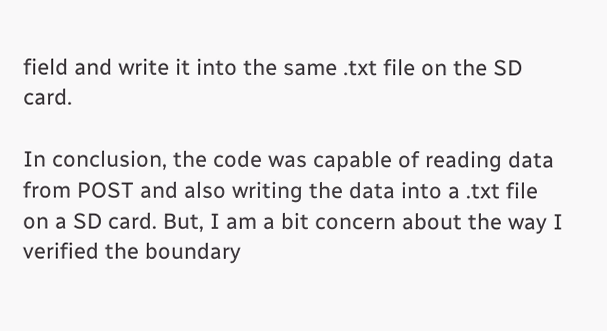field and write it into the same .txt file on the SD card.

In conclusion, the code was capable of reading data from POST and also writing the data into a .txt file on a SD card. But, I am a bit concern about the way I verified the boundary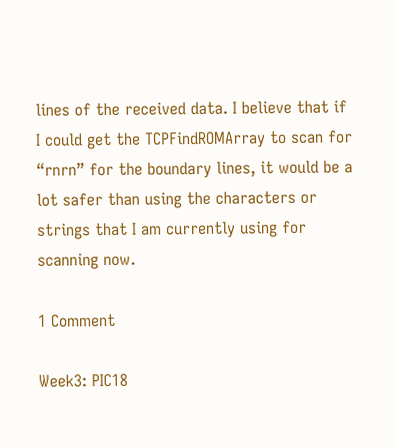lines of the received data. I believe that if I could get the TCPFindROMArray to scan for “rnrn” for the boundary lines, it would be a lot safer than using the characters or strings that I am currently using for scanning now.

1 Comment

Week3: PIC18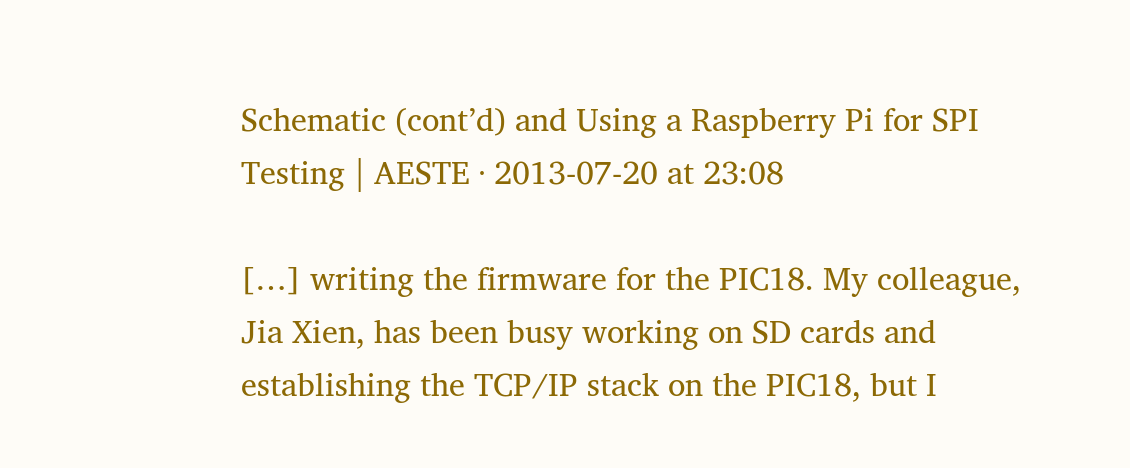Schematic (cont’d) and Using a Raspberry Pi for SPI Testing | AESTE · 2013-07-20 at 23:08

[…] writing the firmware for the PIC18. My colleague, Jia Xien, has been busy working on SD cards and establishing the TCP/IP stack on the PIC18, but I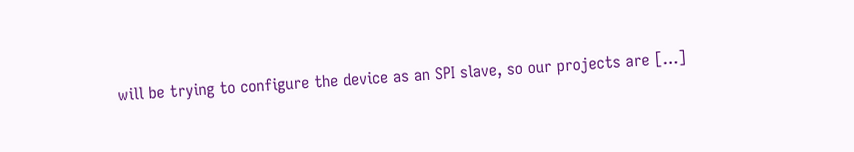will be trying to configure the device as an SPI slave, so our projects are […]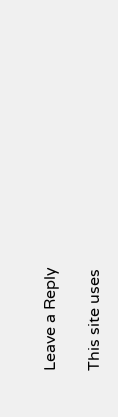Leave a Reply

This site uses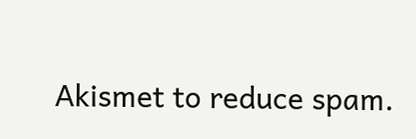Akismet to reduce spam.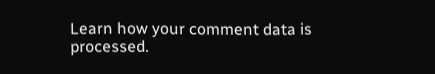Learn how your comment data is processed.